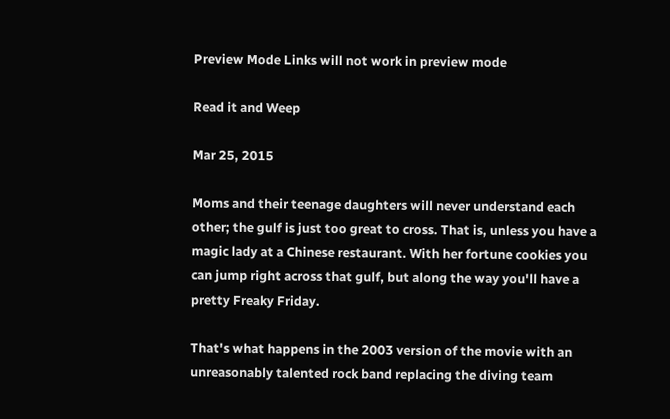Preview Mode Links will not work in preview mode

Read it and Weep

Mar 25, 2015

Moms and their teenage daughters will never understand each other; the gulf is just too great to cross. That is, unless you have a magic lady at a Chinese restaurant. With her fortune cookies you can jump right across that gulf, but along the way you'll have a pretty Freaky Friday.

That's what happens in the 2003 version of the movie with an unreasonably talented rock band replacing the diving team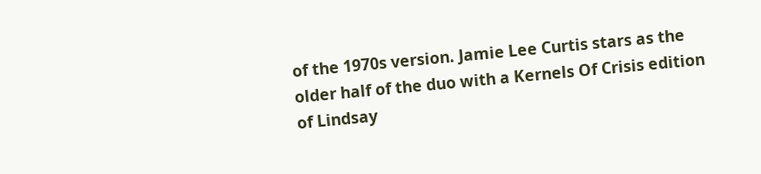of the 1970s version. Jamie Lee Curtis stars as the older half of the duo with a Kernels Of Crisis edition of Lindsay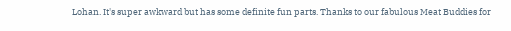Lohan. It's super awkward but has some definite fun parts. Thanks to our fabulous Meat Buddies for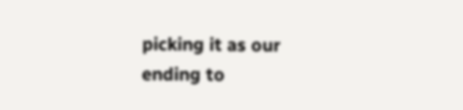picking it as our ending to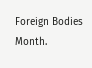Foreign Bodies Month.